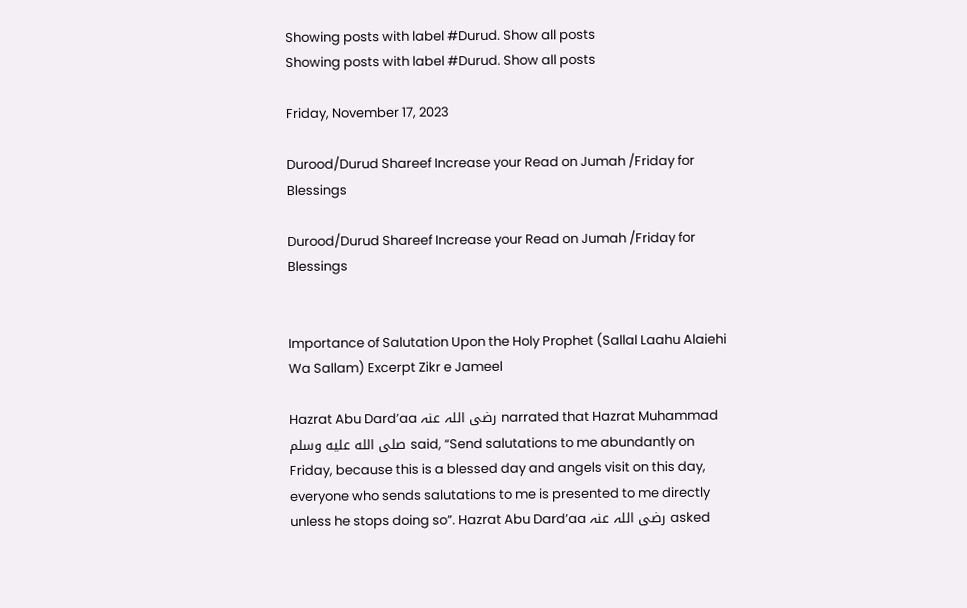Showing posts with label #Durud. Show all posts
Showing posts with label #Durud. Show all posts

Friday, November 17, 2023

Durood/Durud Shareef Increase your Read on Jumah /Friday for Blessings

Durood/Durud Shareef Increase your Read on Jumah /Friday for Blessings


Importance of Salutation Upon the Holy Prophet (Sallal Laahu Alaiehi Wa Sallam) Excerpt Zikr e Jameel

Hazrat Abu Dard’aa رضی اللہ عنہ narrated that Hazrat Muhammad صلى الله عليه وسلم said, “Send salutations to me abundantly on Friday, because this is a blessed day and angels visit on this day, everyone who sends salutations to me is presented to me directly unless he stops doing so”. Hazrat Abu Dard’aa رضی اللہ عنہ asked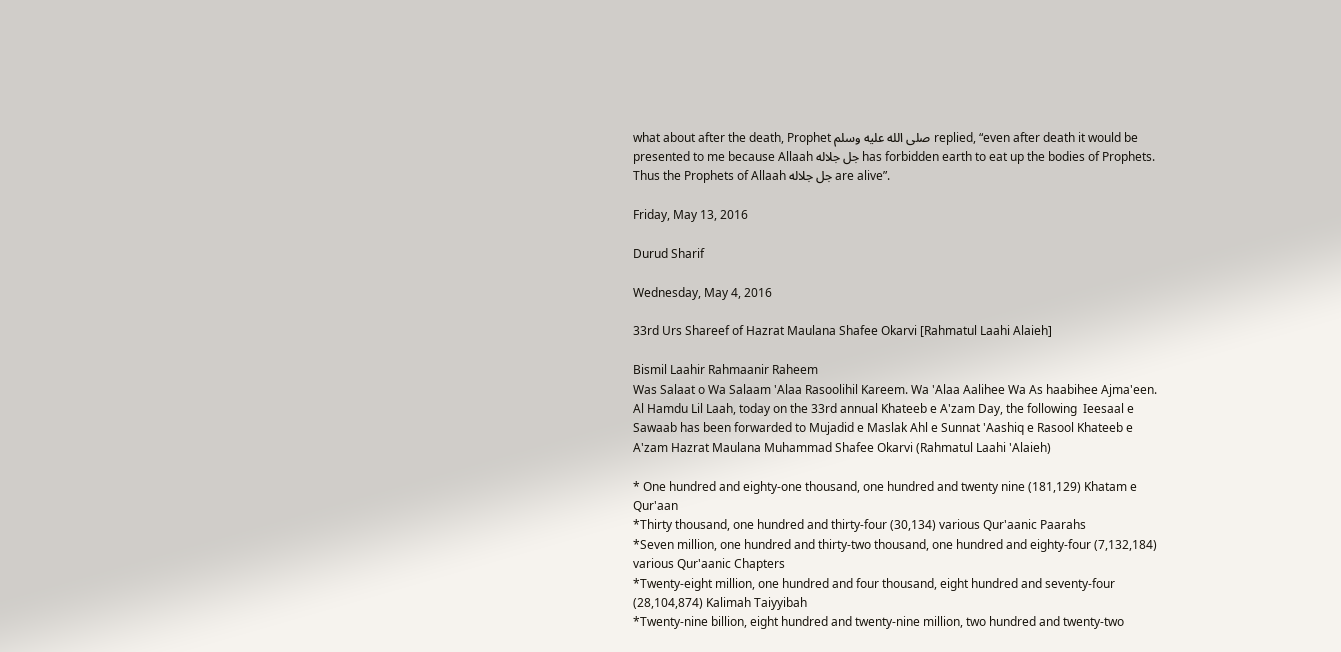what about after the death, Prophet صلى الله عليه وسلم replied, “even after death it would be presented to me because Allaah جل جلاله has forbidden earth to eat up the bodies of Prophets. Thus the Prophets of Allaah جل جلاله are alive”.

Friday, May 13, 2016

Durud Sharif

Wednesday, May 4, 2016

33rd Urs Shareef of Hazrat Maulana Shafee Okarvi [Rahmatul Laahi Alaieh]

Bismil Laahir Rahmaanir Raheem
Was Salaat o Wa Salaam 'Alaa Rasoolihil Kareem. Wa 'Alaa Aalihee Wa As haabihee Ajma'een.
Al Hamdu Lil Laah, today on the 33rd annual Khateeb e A'zam Day, the following  Ieesaal e Sawaab has been forwarded to Mujadid e Maslak Ahl e Sunnat 'Aashiq e Rasool Khateeb e A'zam Hazrat Maulana Muhammad Shafee Okarvi (Rahmatul Laahi 'Alaieh)

* One hundred and eighty-one thousand, one hundred and twenty nine (181,129) Khatam e Qur'aan
*Thirty thousand, one hundred and thirty-four (30,134) various Qur'aanic Paarahs
*Seven million, one hundred and thirty-two thousand, one hundred and eighty-four (7,132,184) various Qur'aanic Chapters
*Twenty-eight million, one hundred and four thousand, eight hundred and seventy-four (28,104,874) Kalimah Taiyyibah
*Twenty-nine billion, eight hundred and twenty-nine million, two hundred and twenty-two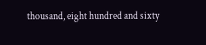thousand, eight hundred and sixty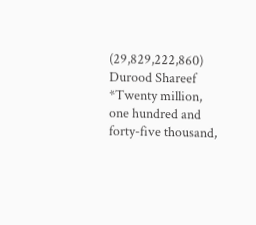(29,829,222,860) Durood Shareef
*Twenty million, one hundred and forty-five thousand,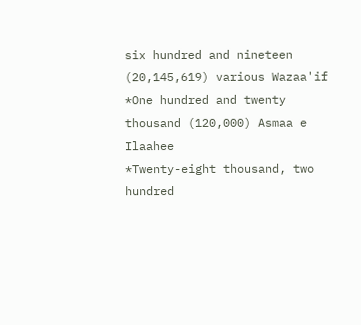six hundred and nineteen (20,145,619) various Wazaa'if
*One hundred and twenty thousand (120,000) Asmaa e Ilaahee
*Twenty-eight thousand, two hundred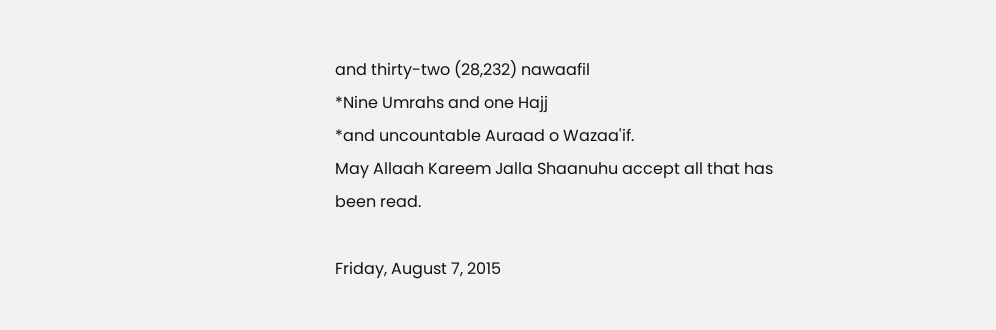and thirty-two (28,232) nawaafil
*Nine Umrahs and one Hajj
*and uncountable Auraad o Wazaa'if.
May Allaah Kareem Jalla Shaanuhu accept all that has been read.

Friday, August 7, 2015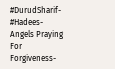#DurudSharif- #Hadees-Angels Praying For Forgiveness-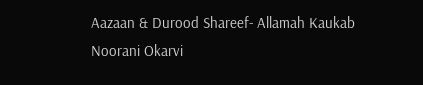Aazaan & Durood Shareef- Allamah Kaukab Noorani Okarvi